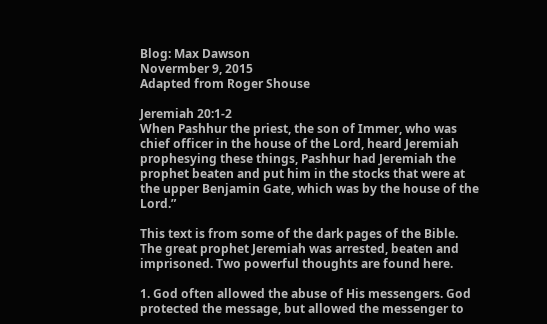Blog: Max Dawson
Novermber 9, 2015
Adapted from Roger Shouse

Jeremiah 20:1-2
When Pashhur the priest, the son of Immer, who was chief officer in the house of the Lord, heard Jeremiah prophesying these things, Pashhur had Jeremiah the prophet beaten and put him in the stocks that were at the upper Benjamin Gate, which was by the house of the Lord.”

This text is from some of the dark pages of the Bible. The great prophet Jeremiah was arrested, beaten and imprisoned. Two powerful thoughts are found here.

1. God often allowed the abuse of His messengers. God protected the message, but allowed the messenger to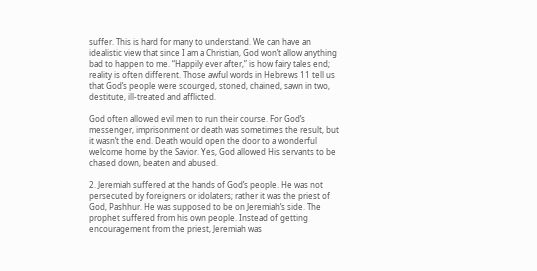suffer. This is hard for many to understand. We can have an idealistic view that since I am a Christian, God won’t allow anything bad to happen to me. “Happily ever after,” is how fairy tales end; reality is often different. Those awful words in Hebrews 11 tell us that God’s people were scourged, stoned, chained, sawn in two, destitute, ill-treated and afflicted.

God often allowed evil men to run their course. For God’s messenger, imprisonment or death was sometimes the result, but it wasn’t the end. Death would open the door to a wonderful welcome home by the Savior. Yes, God allowed His servants to be chased down, beaten and abused.

2. Jeremiah suffered at the hands of God’s people. He was not persecuted by foreigners or idolaters; rather it was the priest of God, Pashhur. He was supposed to be on Jeremiah’s side. The prophet suffered from his own people. Instead of getting encouragement from the priest, Jeremiah was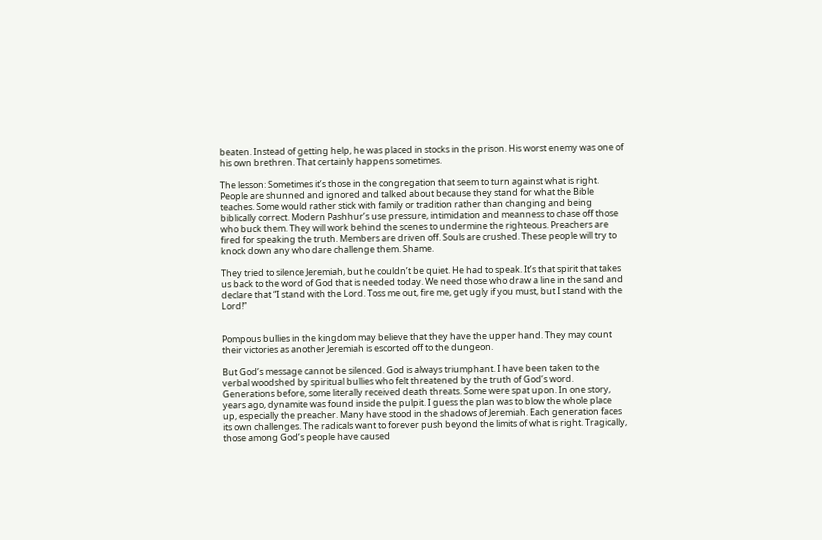beaten. Instead of getting help, he was placed in stocks in the prison. His worst enemy was one of his own brethren. That certainly happens sometimes.

The lesson: Sometimes it’s those in the congregation that seem to turn against what is right. People are shunned and ignored and talked about because they stand for what the Bible teaches. Some would rather stick with family or tradition rather than changing and being biblically correct. Modern Pashhur’s use pressure, intimidation and meanness to chase off those who buck them. They will work behind the scenes to undermine the righteous. Preachers are fired for speaking the truth. Members are driven off. Souls are crushed. These people will try to knock down any who dare challenge them. Shame.

They tried to silence Jeremiah, but he couldn’t be quiet. He had to speak. It’s that spirit that takes us back to the word of God that is needed today. We need those who draw a line in the sand and declare that “I stand with the Lord. Toss me out, fire me, get ugly if you must, but I stand with the Lord!”


Pompous bullies in the kingdom may believe that they have the upper hand. They may count their victories as another Jeremiah is escorted off to the dungeon.

But God’s message cannot be silenced. God is always triumphant. I have been taken to the verbal woodshed by spiritual bullies who felt threatened by the truth of God’s word. Generations before, some literally received death threats. Some were spat upon. In one story, years ago, dynamite was found inside the pulpit. I guess the plan was to blow the whole place up, especially the preacher. Many have stood in the shadows of Jeremiah. Each generation faces its own challenges. The radicals want to forever push beyond the limits of what is right. Tragically, those among God’s people have caused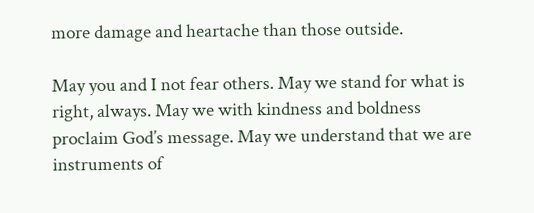more damage and heartache than those outside.

May you and I not fear others. May we stand for what is right, always. May we with kindness and boldness proclaim God’s message. May we understand that we are instruments of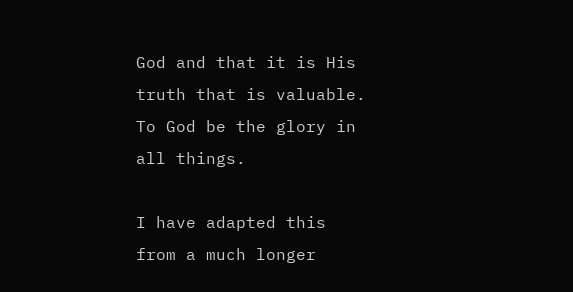God and that it is His truth that is valuable. To God be the glory in all things.

I have adapted this from a much longer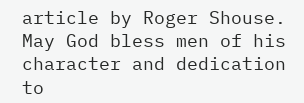article by Roger Shouse. May God bless men of his character and dedication to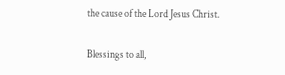the cause of the Lord Jesus Christ.

Blessings to all,